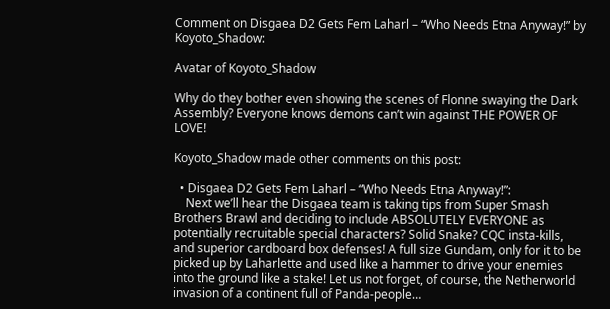Comment on Disgaea D2 Gets Fem Laharl – “Who Needs Etna Anyway!” by Koyoto_Shadow:

Avatar of Koyoto_Shadow

Why do they bother even showing the scenes of Flonne swaying the Dark Assembly? Everyone knows demons can’t win against THE POWER OF LOVE!

Koyoto_Shadow made other comments on this post:

  • Disgaea D2 Gets Fem Laharl – “Who Needs Etna Anyway!”:
    Next we’ll hear the Disgaea team is taking tips from Super Smash Brothers Brawl and deciding to include ABSOLUTELY EVERYONE as potentially recruitable special characters? Solid Snake? CQC insta-kills, and superior cardboard box defenses! A full size Gundam, only for it to be picked up by Laharlette and used like a hammer to drive your enemies into the ground like a stake! Let us not forget, of course, the Netherworld invasion of a continent full of Panda-people…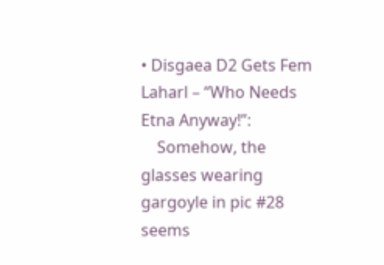• Disgaea D2 Gets Fem Laharl – “Who Needs Etna Anyway!”:
    Somehow, the glasses wearing gargoyle in pic #28 seems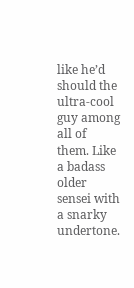like he’d should the ultra-cool guy among all of them. Like a badass older sensei with a snarky undertone.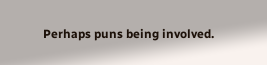Perhaps puns being involved.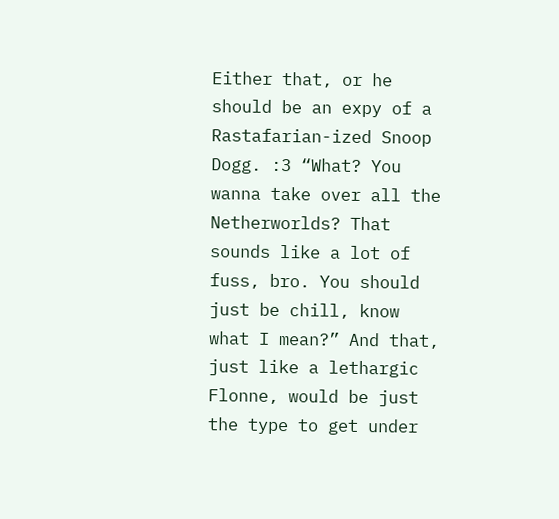Either that, or he should be an expy of a Rastafarian-ized Snoop Dogg. :3 “What? You wanna take over all the Netherworlds? That sounds like a lot of fuss, bro. You should just be chill, know what I mean?” And that, just like a lethargic Flonne, would be just the type to get under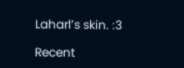Laharl’s skin. :3

Recent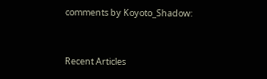comments by Koyoto_Shadow:


Recent Articles